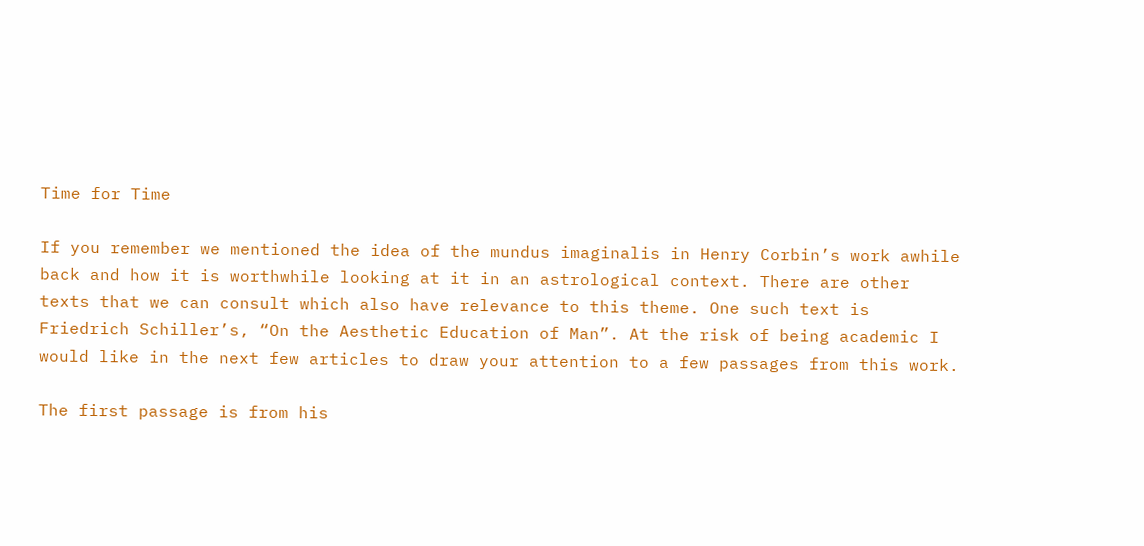Time for Time

If you remember we mentioned the idea of the mundus imaginalis in Henry Corbin’s work awhile back and how it is worthwhile looking at it in an astrological context. There are other texts that we can consult which also have relevance to this theme. One such text is Friedrich Schiller’s, “On the Aesthetic Education of Man”. At the risk of being academic I would like in the next few articles to draw your attention to a few passages from this work.

The first passage is from his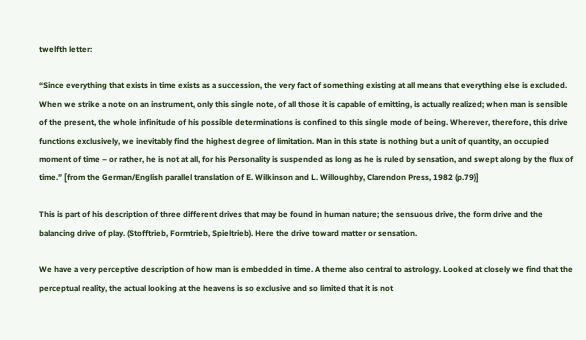twelfth letter:

“Since everything that exists in time exists as a succession, the very fact of something existing at all means that everything else is excluded. When we strike a note on an instrument, only this single note, of all those it is capable of emitting, is actually realized; when man is sensible of the present, the whole infinitude of his possible determinations is confined to this single mode of being. Wherever, therefore, this drive functions exclusively, we inevitably find the highest degree of limitation. Man in this state is nothing but a unit of quantity, an occupied moment of time – or rather, he is not at all, for his Personality is suspended as long as he is ruled by sensation, and swept along by the flux of time.” [from the German/English parallel translation of E. Wilkinson and L. Willoughby, Clarendon Press, 1982 (p.79)]

This is part of his description of three different drives that may be found in human nature; the sensuous drive, the form drive and the balancing drive of play. (Stofftrieb, Formtrieb, Spieltrieb). Here the drive toward matter or sensation.

We have a very perceptive description of how man is embedded in time. A theme also central to astrology. Looked at closely we find that the perceptual reality, the actual looking at the heavens is so exclusive and so limited that it is not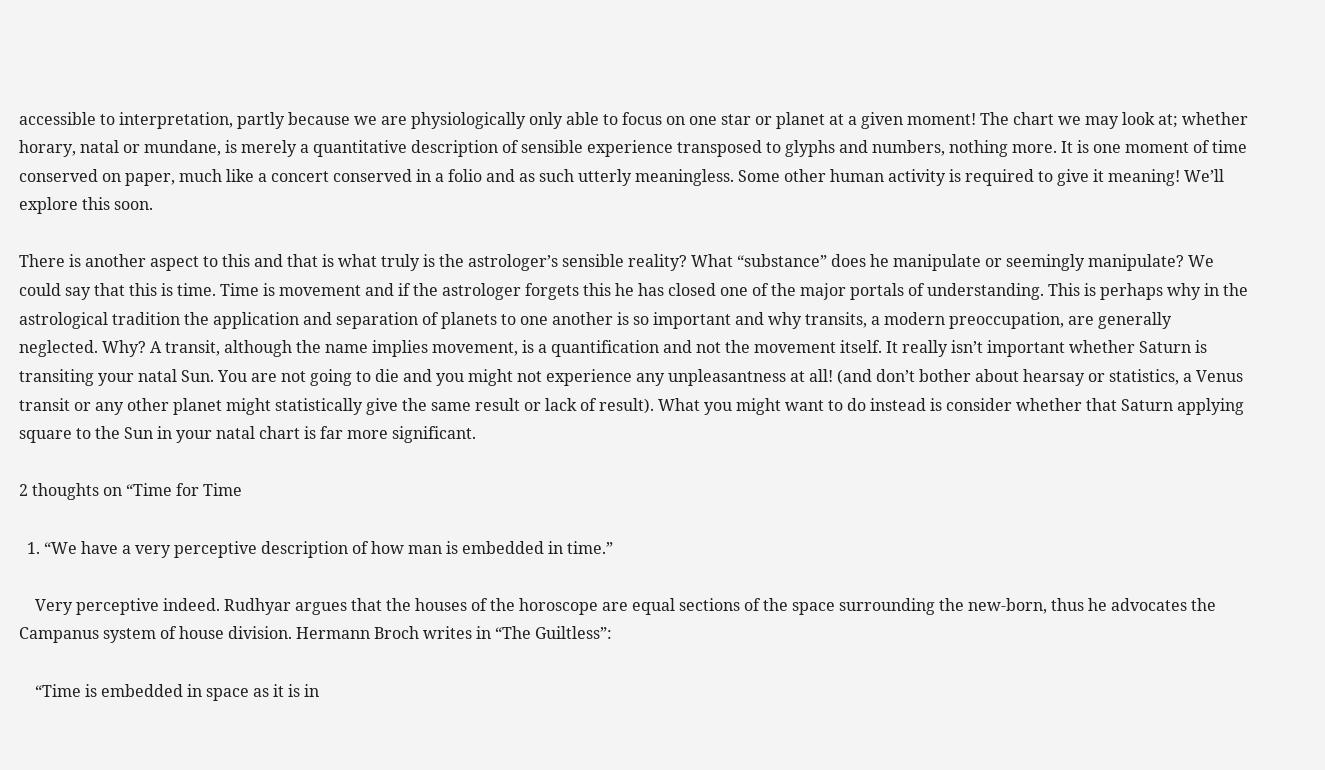accessible to interpretation, partly because we are physiologically only able to focus on one star or planet at a given moment! The chart we may look at; whether horary, natal or mundane, is merely a quantitative description of sensible experience transposed to glyphs and numbers, nothing more. It is one moment of time conserved on paper, much like a concert conserved in a folio and as such utterly meaningless. Some other human activity is required to give it meaning! We’ll explore this soon.

There is another aspect to this and that is what truly is the astrologer’s sensible reality? What “substance” does he manipulate or seemingly manipulate? We could say that this is time. Time is movement and if the astrologer forgets this he has closed one of the major portals of understanding. This is perhaps why in the astrological tradition the application and separation of planets to one another is so important and why transits, a modern preoccupation, are generally neglected. Why? A transit, although the name implies movement, is a quantification and not the movement itself. It really isn’t important whether Saturn is transiting your natal Sun. You are not going to die and you might not experience any unpleasantness at all! (and don’t bother about hearsay or statistics, a Venus transit or any other planet might statistically give the same result or lack of result). What you might want to do instead is consider whether that Saturn applying square to the Sun in your natal chart is far more significant.

2 thoughts on “Time for Time

  1. “We have a very perceptive description of how man is embedded in time.”

    Very perceptive indeed. Rudhyar argues that the houses of the horoscope are equal sections of the space surrounding the new-born, thus he advocates the Campanus system of house division. Hermann Broch writes in “The Guiltless”:

    “Time is embedded in space as it is in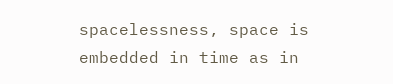spacelessness, space is embedded in time as in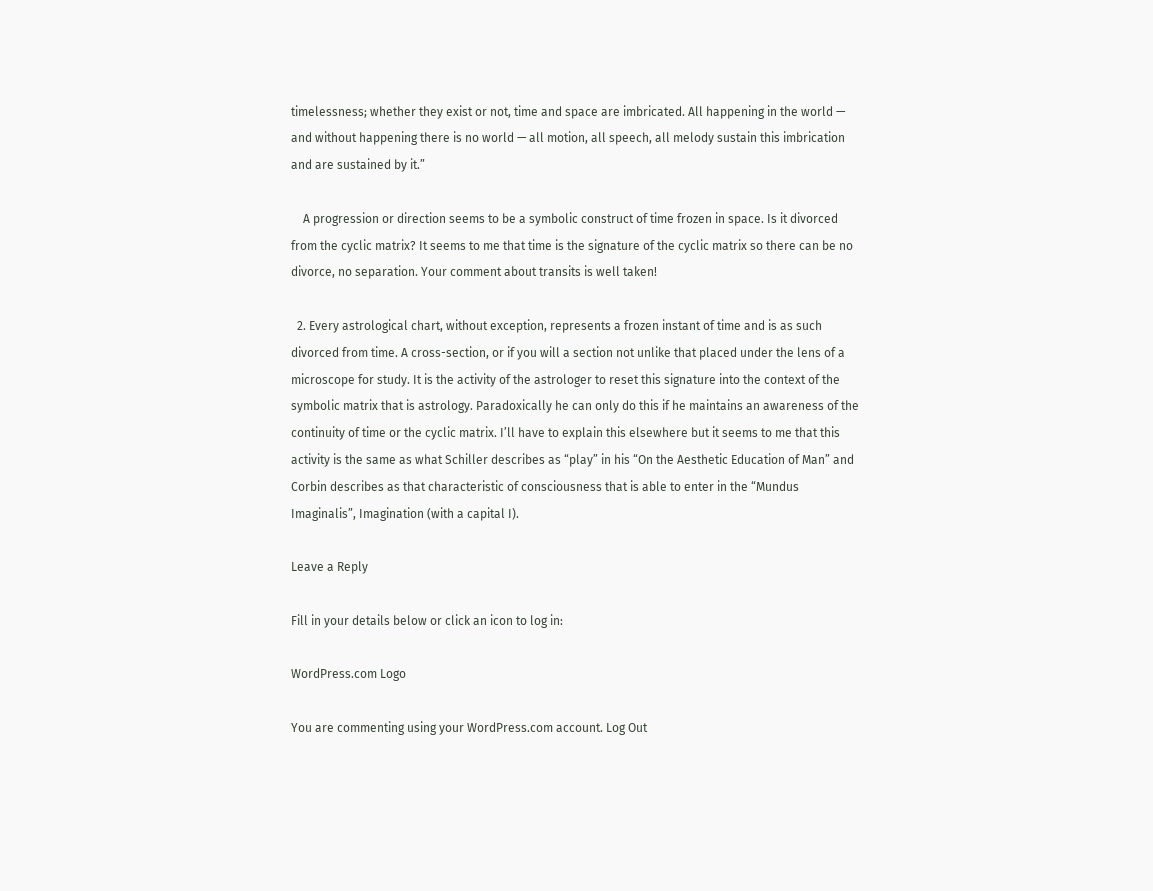timelessness; whether they exist or not, time and space are imbricated. All happening in the world — and without happening there is no world — all motion, all speech, all melody sustain this imbrication and are sustained by it.”

    A progression or direction seems to be a symbolic construct of time frozen in space. Is it divorced from the cyclic matrix? It seems to me that time is the signature of the cyclic matrix so there can be no divorce, no separation. Your comment about transits is well taken!

  2. Every astrological chart, without exception, represents a frozen instant of time and is as such divorced from time. A cross-section, or if you will a section not unlike that placed under the lens of a microscope for study. It is the activity of the astrologer to reset this signature into the context of the symbolic matrix that is astrology. Paradoxically he can only do this if he maintains an awareness of the continuity of time or the cyclic matrix. I’ll have to explain this elsewhere but it seems to me that this activity is the same as what Schiller describes as “play” in his “On the Aesthetic Education of Man” and Corbin describes as that characteristic of consciousness that is able to enter in the “Mundus Imaginalis”, Imagination (with a capital I).

Leave a Reply

Fill in your details below or click an icon to log in:

WordPress.com Logo

You are commenting using your WordPress.com account. Log Out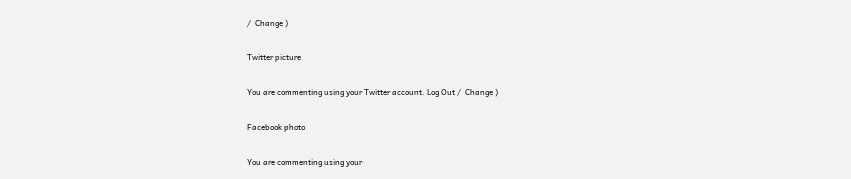/  Change )

Twitter picture

You are commenting using your Twitter account. Log Out /  Change )

Facebook photo

You are commenting using your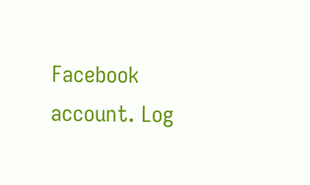Facebook account. Log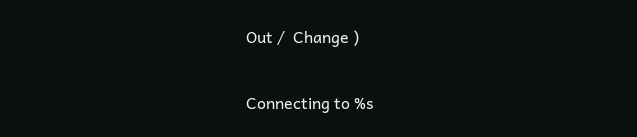Out /  Change )

Connecting to %s